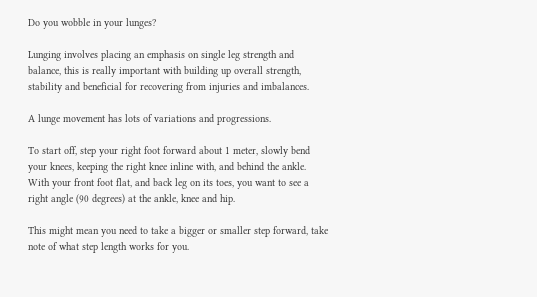Do you wobble in your lunges?

Lunging involves placing an emphasis on single leg strength and balance, this is really important with building up overall strength, stability and beneficial for recovering from injuries and imbalances.

A lunge movement has lots of variations and progressions.

To start off, step your right foot forward about 1 meter, slowly bend your knees, keeping the right knee inline with, and behind the ankle. With your front foot flat, and back leg on its toes, you want to see a right angle (90 degrees) at the ankle, knee and hip.

This might mean you need to take a bigger or smaller step forward, take note of what step length works for you.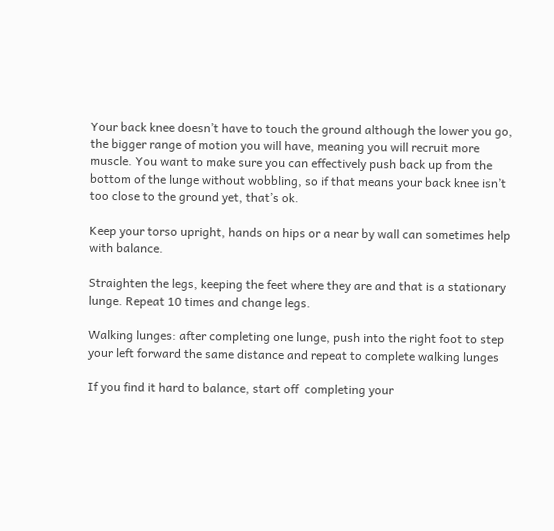Your back knee doesn’t have to touch the ground although the lower you go, the bigger range of motion you will have, meaning you will recruit more muscle. You want to make sure you can effectively push back up from the bottom of the lunge without wobbling, so if that means your back knee isn’t too close to the ground yet, that’s ok.

Keep your torso upright, hands on hips or a near by wall can sometimes help with balance.

Straighten the legs, keeping the feet where they are and that is a stationary lunge. Repeat 10 times and change legs.

Walking lunges: after completing one lunge, push into the right foot to step your left forward the same distance and repeat to complete walking lunges

If you find it hard to balance, start off  completing your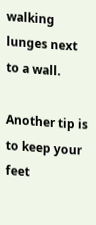walking lunges next to a wall.

Another tip is to keep your feet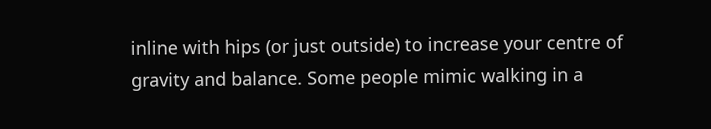inline with hips (or just outside) to increase your centre of gravity and balance. Some people mimic walking in a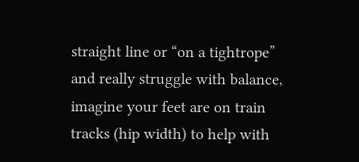straight line or “on a tightrope” and really struggle with balance, imagine your feet are on train tracks (hip width) to help with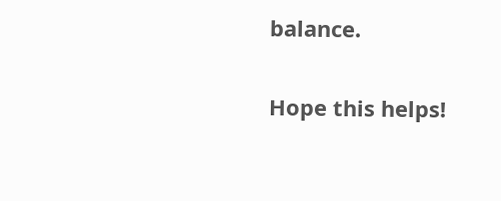balance.


Hope this helps!